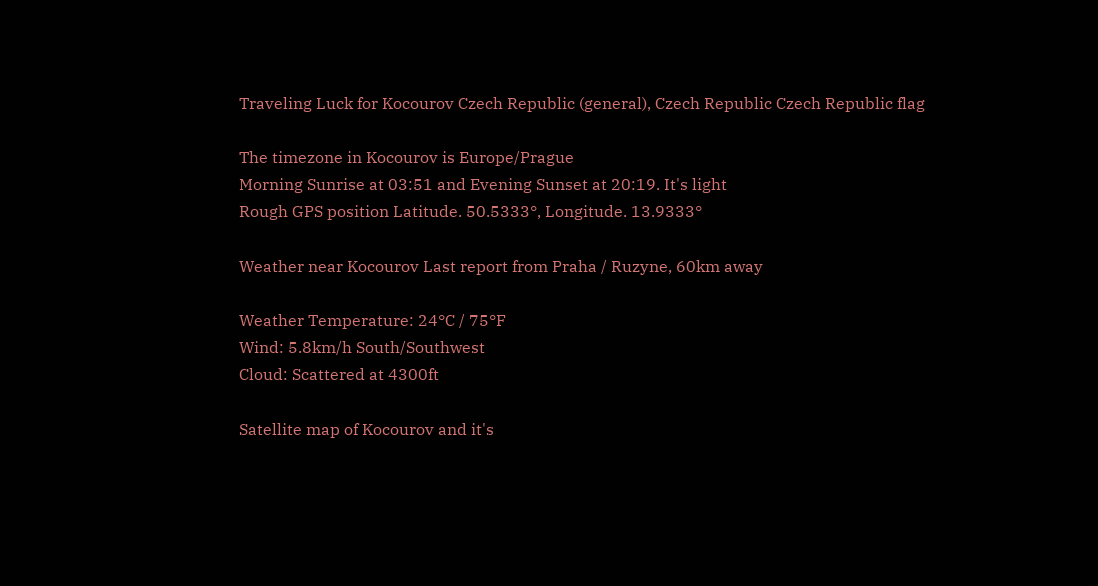Traveling Luck for Kocourov Czech Republic (general), Czech Republic Czech Republic flag

The timezone in Kocourov is Europe/Prague
Morning Sunrise at 03:51 and Evening Sunset at 20:19. It's light
Rough GPS position Latitude. 50.5333°, Longitude. 13.9333°

Weather near Kocourov Last report from Praha / Ruzyne, 60km away

Weather Temperature: 24°C / 75°F
Wind: 5.8km/h South/Southwest
Cloud: Scattered at 4300ft

Satellite map of Kocourov and it's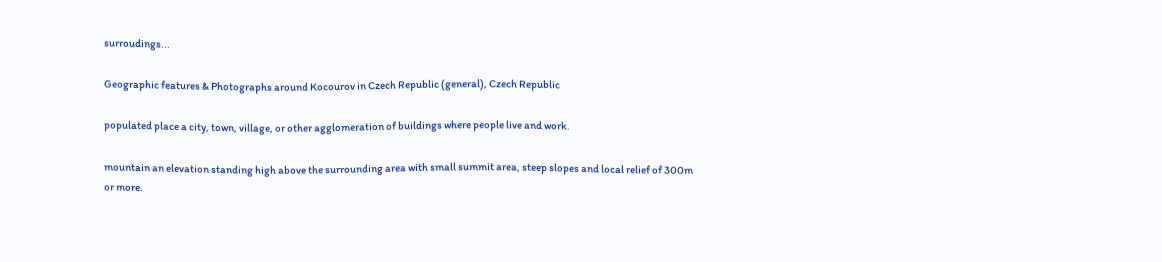surroudings...

Geographic features & Photographs around Kocourov in Czech Republic (general), Czech Republic

populated place a city, town, village, or other agglomeration of buildings where people live and work.

mountain an elevation standing high above the surrounding area with small summit area, steep slopes and local relief of 300m or more.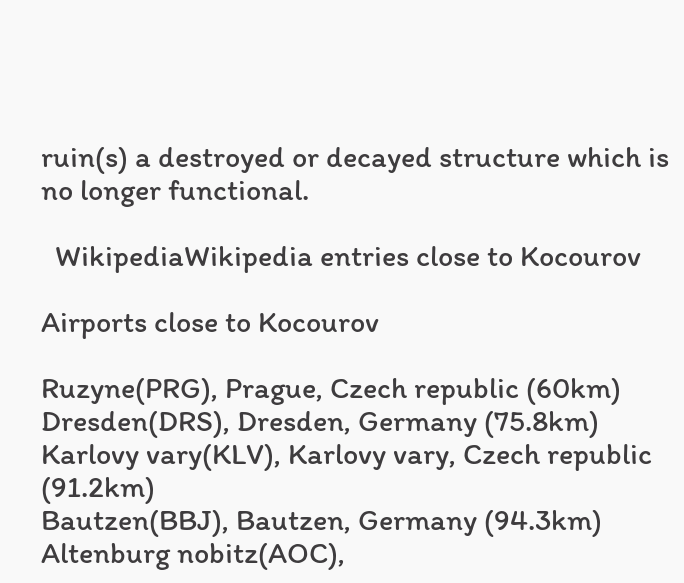ruin(s) a destroyed or decayed structure which is no longer functional.

  WikipediaWikipedia entries close to Kocourov

Airports close to Kocourov

Ruzyne(PRG), Prague, Czech republic (60km)
Dresden(DRS), Dresden, Germany (75.8km)
Karlovy vary(KLV), Karlovy vary, Czech republic (91.2km)
Bautzen(BBJ), Bautzen, Germany (94.3km)
Altenburg nobitz(AOC),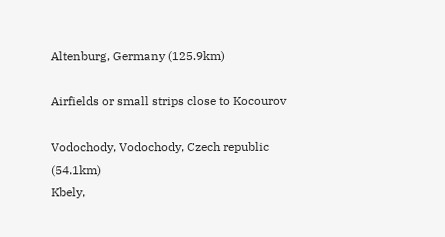Altenburg, Germany (125.9km)

Airfields or small strips close to Kocourov

Vodochody, Vodochody, Czech republic (54.1km)
Kbely,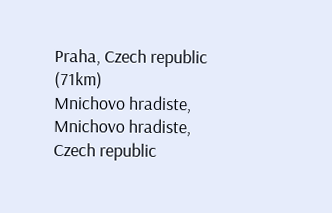Praha, Czech republic (71km)
Mnichovo hradiste, Mnichovo hradiste, Czech republic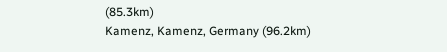(85.3km)
Kamenz, Kamenz, Germany (96.2km)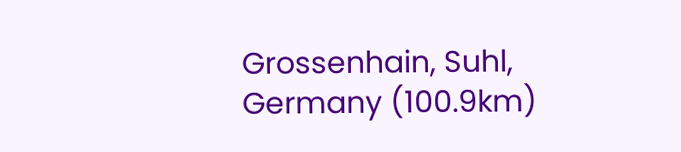Grossenhain, Suhl, Germany (100.9km)